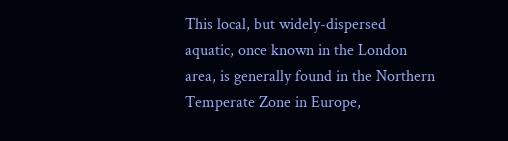This local, but widely-dispersed aquatic, once known in the London area, is generally found in the Northern Temperate Zone in Europe,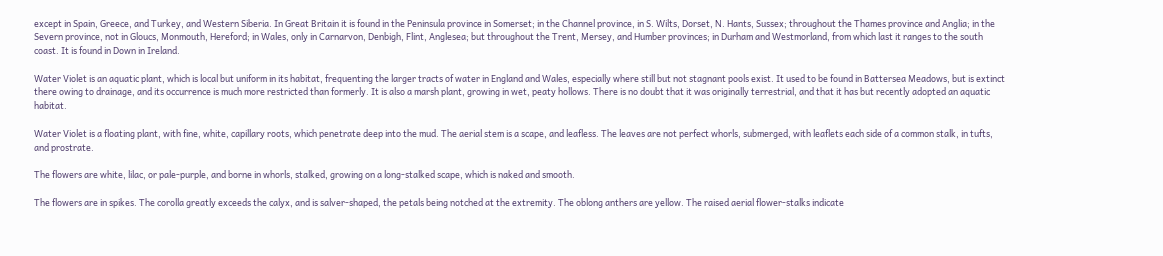except in Spain, Greece, and Turkey, and Western Siberia. In Great Britain it is found in the Peninsula province in Somerset; in the Channel province, in S. Wilts, Dorset, N. Hants, Sussex; throughout the Thames province and Anglia; in the Severn province, not in Gloucs, Monmouth, Hereford; in Wales, only in Carnarvon, Denbigh, Flint, Anglesea; but throughout the Trent, Mersey, and Humber provinces; in Durham and Westmorland, from which last it ranges to the south coast. It is found in Down in Ireland.

Water Violet is an aquatic plant, which is local but uniform in its habitat, frequenting the larger tracts of water in England and Wales, especially where still but not stagnant pools exist. It used to be found in Battersea Meadows, but is extinct there owing to drainage, and its occurrence is much more restricted than formerly. It is also a marsh plant, growing in wet, peaty hollows. There is no doubt that it was originally terrestrial, and that it has but recently adopted an aquatic habitat.

Water Violet is a floating plant, with fine, white, capillary roots, which penetrate deep into the mud. The aerial stem is a scape, and leafless. The leaves are not perfect whorls, submerged, with leaflets each side of a common stalk, in tufts, and prostrate.

The flowers are white, lilac, or pale-purple, and borne in whorls, stalked, growing on a long-stalked scape, which is naked and smooth.

The flowers are in spikes. The corolla greatly exceeds the calyx, and is salver-shaped, the petals being notched at the extremity. The oblong anthers are yellow. The raised aerial flower-stalks indicate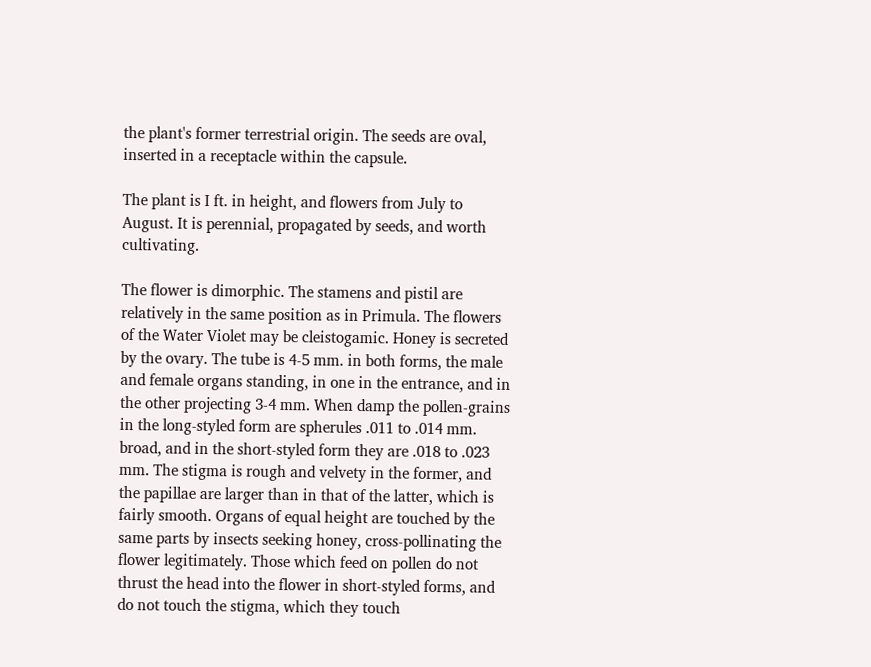the plant's former terrestrial origin. The seeds are oval, inserted in a receptacle within the capsule.

The plant is I ft. in height, and flowers from July to August. It is perennial, propagated by seeds, and worth cultivating.

The flower is dimorphic. The stamens and pistil are relatively in the same position as in Primula. The flowers of the Water Violet may be cleistogamic. Honey is secreted by the ovary. The tube is 4-5 mm. in both forms, the male and female organs standing, in one in the entrance, and in the other projecting 3-4 mm. When damp the pollen-grains in the long-styled form are spherules .011 to .014 mm. broad, and in the short-styled form they are .018 to .023 mm. The stigma is rough and velvety in the former, and the papillae are larger than in that of the latter, which is fairly smooth. Organs of equal height are touched by the same parts by insects seeking honey, cross-pollinating the flower legitimately. Those which feed on pollen do not thrust the head into the flower in short-styled forms, and do not touch the stigma, which they touch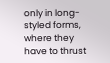only in long-styled forms, where they have to thrust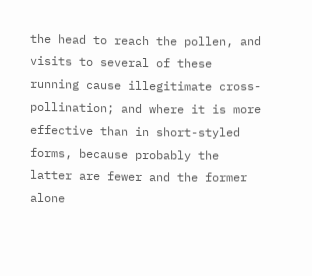the head to reach the pollen, and visits to several of these running cause illegitimate cross-pollination; and where it is more effective than in short-styled forms, because probably the latter are fewer and the former alone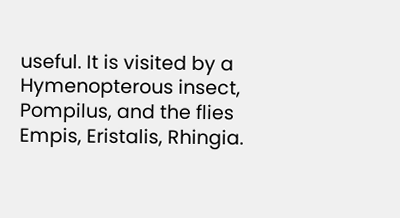useful. It is visited by a Hymenopterous insect, Pompilus, and the flies Empis, Eristalis, Rhingia.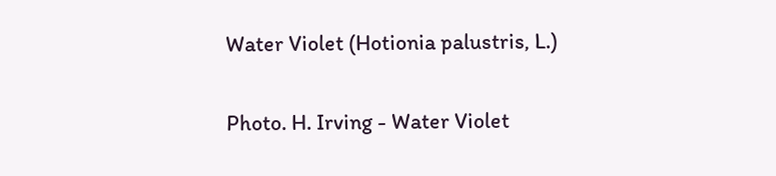Water Violet (Hotionia palustris, L.)

Photo. H. Irving - Water Violet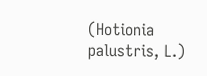(Hotionia palustris, L.)